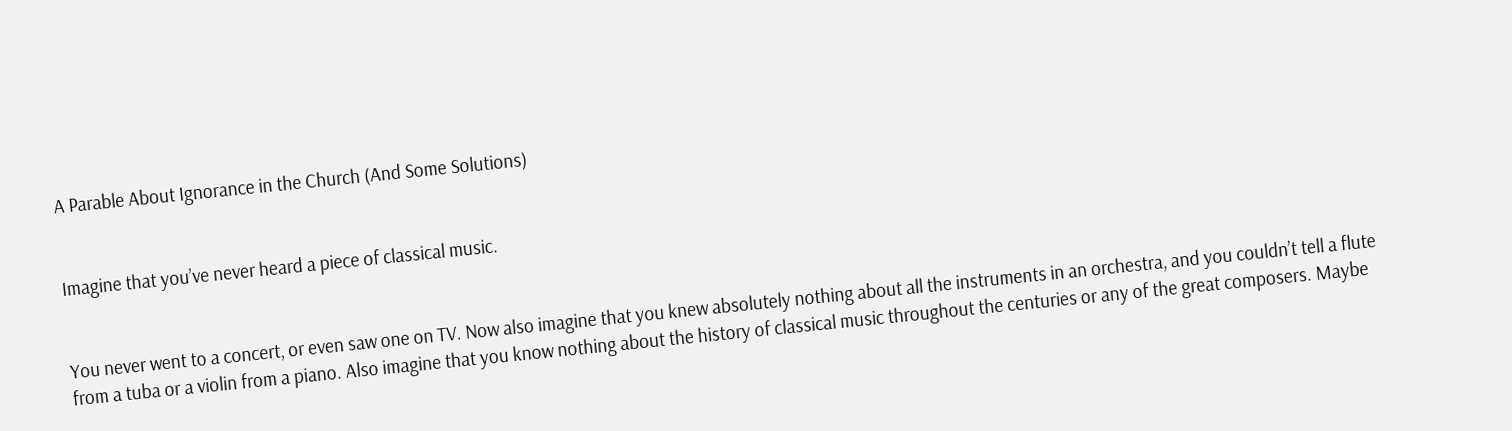A Parable About Ignorance in the Church (And Some Solutions)


Imagine that you’ve never heard a piece of classical music.


You never went to a concert, or even saw one on TV. Now also imagine that you knew absolutely nothing about all the instruments in an orchestra, and you couldn’t tell a flute from a tuba or a violin from a piano. Also imagine that you know nothing about the history of classical music throughout the centuries or any of the great composers. Maybe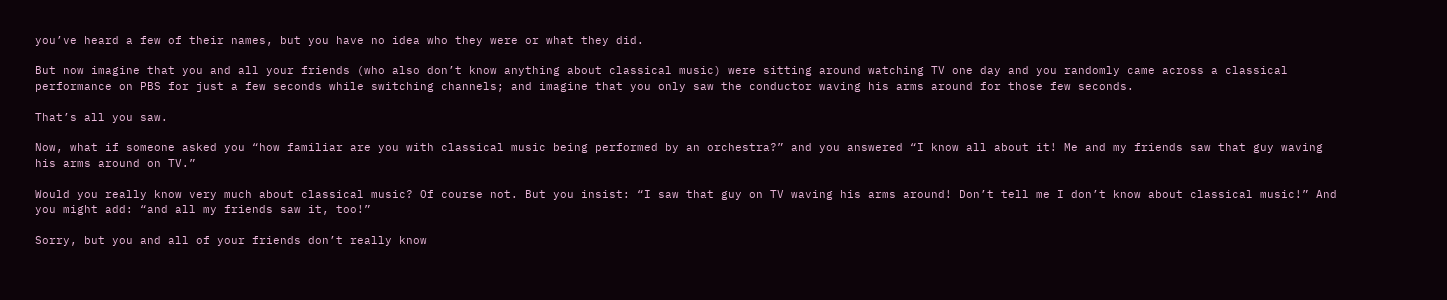you’ve heard a few of their names, but you have no idea who they were or what they did.

But now imagine that you and all your friends (who also don’t know anything about classical music) were sitting around watching TV one day and you randomly came across a classical performance on PBS for just a few seconds while switching channels; and imagine that you only saw the conductor waving his arms around for those few seconds.

That’s all you saw.

Now, what if someone asked you “how familiar are you with classical music being performed by an orchestra?” and you answered “I know all about it! Me and my friends saw that guy waving his arms around on TV.”

Would you really know very much about classical music? Of course not. But you insist: “I saw that guy on TV waving his arms around! Don’t tell me I don’t know about classical music!” And you might add: “and all my friends saw it, too!”

Sorry, but you and all of your friends don’t really know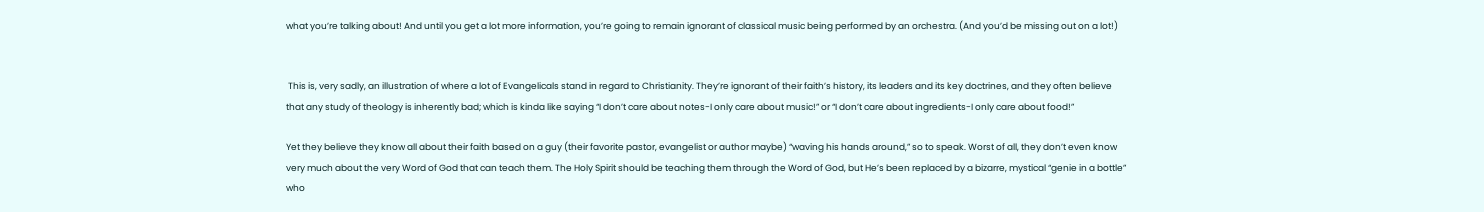what you’re talking about! And until you get a lot more information, you’re going to remain ignorant of classical music being performed by an orchestra. (And you’d be missing out on a lot!)


 This is, very sadly, an illustration of where a lot of Evangelicals stand in regard to Christianity. They’re ignorant of their faith’s history, its leaders and its key doctrines, and they often believe that any study of theology is inherently bad; which is kinda like saying “I don’t care about notes-I only care about music!” or “I don’t care about ingredients-I only care about food!”

Yet they believe they know all about their faith based on a guy (their favorite pastor, evangelist or author maybe) “waving his hands around,” so to speak. Worst of all, they don’t even know very much about the very Word of God that can teach them. The Holy Spirit should be teaching them through the Word of God, but He’s been replaced by a bizarre, mystical “genie in a bottle” who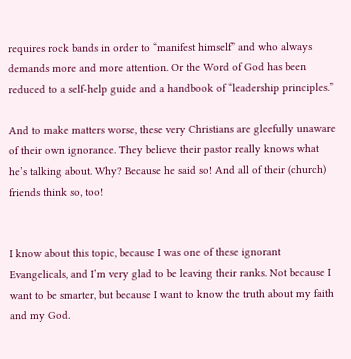requires rock bands in order to “manifest himself” and who always demands more and more attention. Or the Word of God has been reduced to a self-help guide and a handbook of “leadership principles.”

And to make matters worse, these very Christians are gleefully unaware of their own ignorance. They believe their pastor really knows what he’s talking about. Why? Because he said so! And all of their (church) friends think so, too!


I know about this topic, because I was one of these ignorant Evangelicals, and I’m very glad to be leaving their ranks. Not because I want to be smarter, but because I want to know the truth about my faith and my God.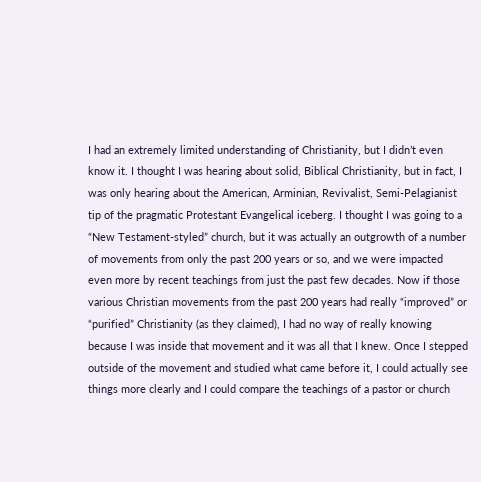I had an extremely limited understanding of Christianity, but I didn’t even know it. I thought I was hearing about solid, Biblical Christianity, but in fact, I was only hearing about the American, Arminian, Revivalist, Semi-Pelagianist tip of the pragmatic Protestant Evangelical iceberg. I thought I was going to a “New Testament-styled” church, but it was actually an outgrowth of a number of movements from only the past 200 years or so, and we were impacted even more by recent teachings from just the past few decades. Now if those various Christian movements from the past 200 years had really “improved” or “purified” Christianity (as they claimed), I had no way of really knowing because I was inside that movement and it was all that I knew. Once I stepped outside of the movement and studied what came before it, I could actually see things more clearly and I could compare the teachings of a pastor or church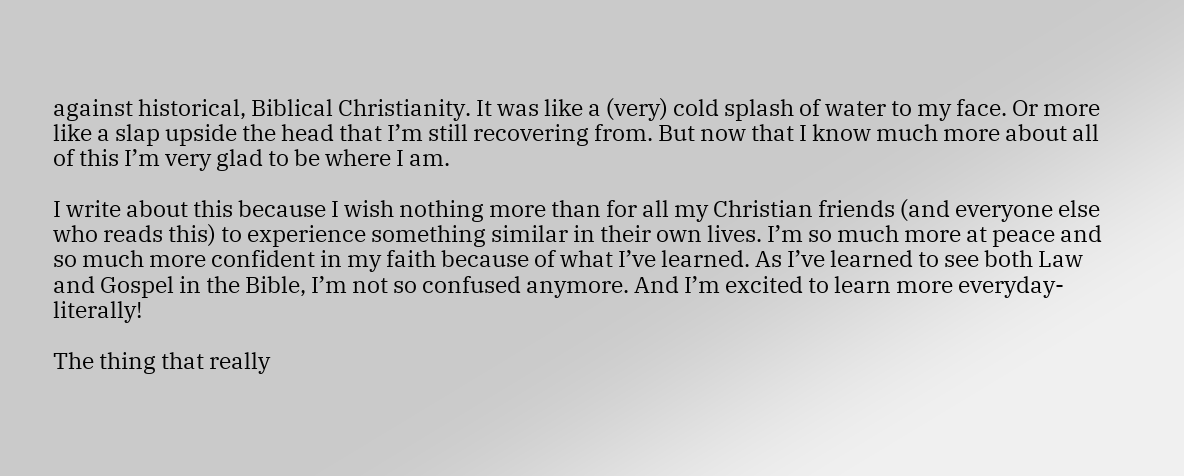against historical, Biblical Christianity. It was like a (very) cold splash of water to my face. Or more like a slap upside the head that I’m still recovering from. But now that I know much more about all of this I’m very glad to be where I am.

I write about this because I wish nothing more than for all my Christian friends (and everyone else who reads this) to experience something similar in their own lives. I’m so much more at peace and so much more confident in my faith because of what I’ve learned. As I’ve learned to see both Law and Gospel in the Bible, I’m not so confused anymore. And I’m excited to learn more everyday-literally!

The thing that really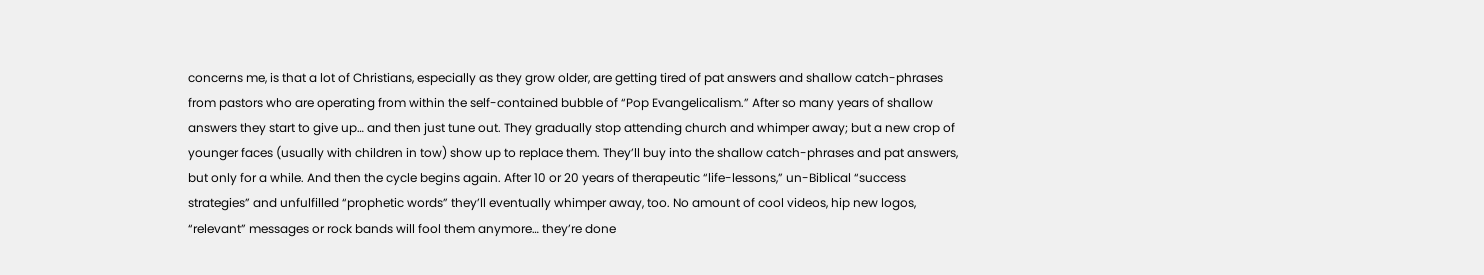concerns me, is that a lot of Christians, especially as they grow older, are getting tired of pat answers and shallow catch-phrases from pastors who are operating from within the self-contained bubble of “Pop Evangelicalism.” After so many years of shallow answers they start to give up… and then just tune out. They gradually stop attending church and whimper away; but a new crop of younger faces (usually with children in tow) show up to replace them. They’ll buy into the shallow catch-phrases and pat answers, but only for a while. And then the cycle begins again. After 10 or 20 years of therapeutic “life-lessons,” un-Biblical “success strategies” and unfulfilled “prophetic words” they’ll eventually whimper away, too. No amount of cool videos, hip new logos, “relevant” messages or rock bands will fool them anymore… they’re done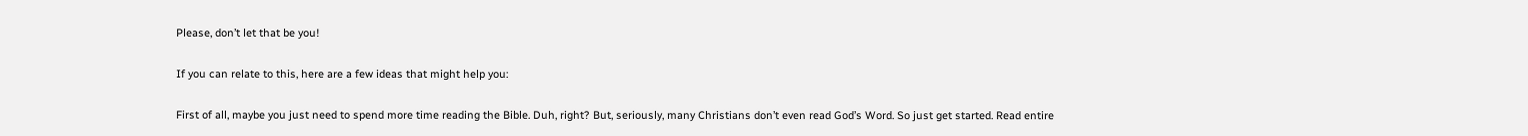Please, don’t let that be you!

If you can relate to this, here are a few ideas that might help you:

First of all, maybe you just need to spend more time reading the Bible. Duh, right? But, seriously, many Christians don’t even read God’s Word. So just get started. Read entire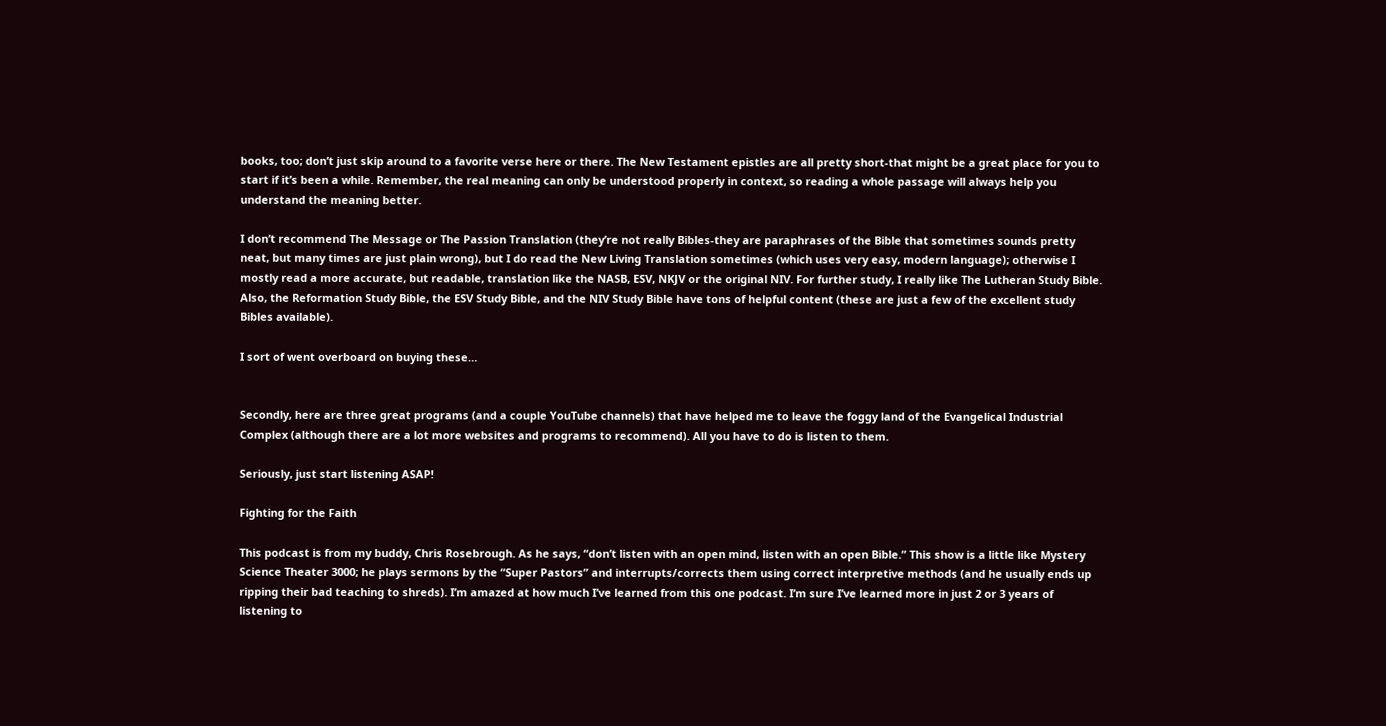books, too; don’t just skip around to a favorite verse here or there. The New Testament epistles are all pretty short-that might be a great place for you to start if it’s been a while. Remember, the real meaning can only be understood properly in context, so reading a whole passage will always help you understand the meaning better.

I don’t recommend The Message or The Passion Translation (they’re not really Bibles-they are paraphrases of the Bible that sometimes sounds pretty neat, but many times are just plain wrong), but I do read the New Living Translation sometimes (which uses very easy, modern language); otherwise I mostly read a more accurate, but readable, translation like the NASB, ESV, NKJV or the original NIV. For further study, I really like The Lutheran Study Bible. Also, the Reformation Study Bible, the ESV Study Bible, and the NIV Study Bible have tons of helpful content (these are just a few of the excellent study Bibles available).

I sort of went overboard on buying these…


Secondly, here are three great programs (and a couple YouTube channels) that have helped me to leave the foggy land of the Evangelical Industrial Complex (although there are a lot more websites and programs to recommend). All you have to do is listen to them.

Seriously, just start listening ASAP!

Fighting for the Faith

This podcast is from my buddy, Chris Rosebrough. As he says, “don’t listen with an open mind, listen with an open Bible.” This show is a little like Mystery Science Theater 3000; he plays sermons by the “Super Pastors” and interrupts/corrects them using correct interpretive methods (and he usually ends up ripping their bad teaching to shreds). I’m amazed at how much I’ve learned from this one podcast. I’m sure I’ve learned more in just 2 or 3 years of listening to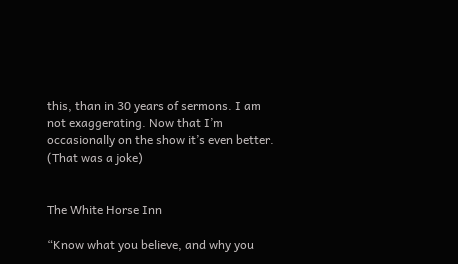this, than in 30 years of sermons. I am not exaggerating. Now that I’m occasionally on the show it’s even better. (That was a joke)


The White Horse Inn

“Know what you believe, and why you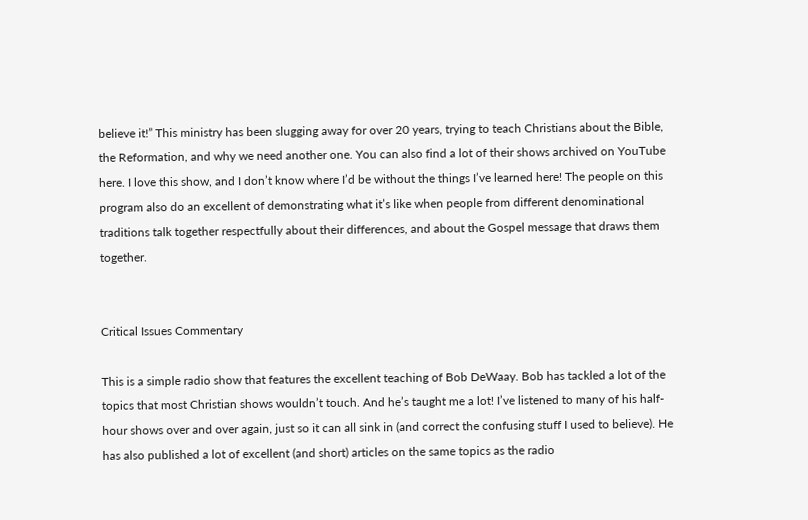believe it!” This ministry has been slugging away for over 20 years, trying to teach Christians about the Bible, the Reformation, and why we need another one. You can also find a lot of their shows archived on YouTube here. I love this show, and I don’t know where I’d be without the things I’ve learned here! The people on this program also do an excellent of demonstrating what it’s like when people from different denominational traditions talk together respectfully about their differences, and about the Gospel message that draws them together.


Critical Issues Commentary

This is a simple radio show that features the excellent teaching of Bob DeWaay. Bob has tackled a lot of the topics that most Christian shows wouldn’t touch. And he’s taught me a lot! I’ve listened to many of his half-hour shows over and over again, just so it can all sink in (and correct the confusing stuff I used to believe). He has also published a lot of excellent (and short) articles on the same topics as the radio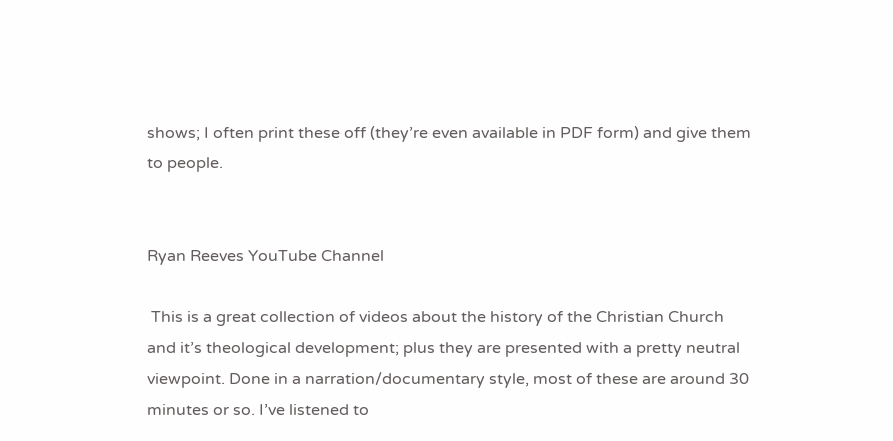shows; I often print these off (they’re even available in PDF form) and give them to people.


Ryan Reeves YouTube Channel

 This is a great collection of videos about the history of the Christian Church and it’s theological development; plus they are presented with a pretty neutral viewpoint. Done in a narration/documentary style, most of these are around 30 minutes or so. I’ve listened to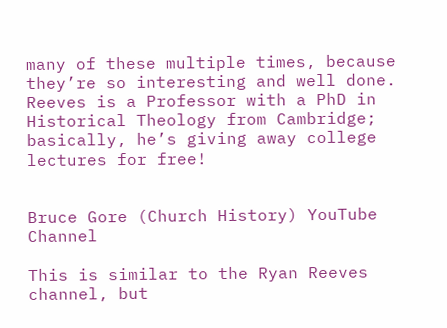many of these multiple times, because they’re so interesting and well done. Reeves is a Professor with a PhD in Historical Theology from Cambridge; basically, he’s giving away college lectures for free!


Bruce Gore (Church History) YouTube Channel

This is similar to the Ryan Reeves channel, but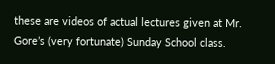these are videos of actual lectures given at Mr. Gore’s (very fortunate) Sunday School class.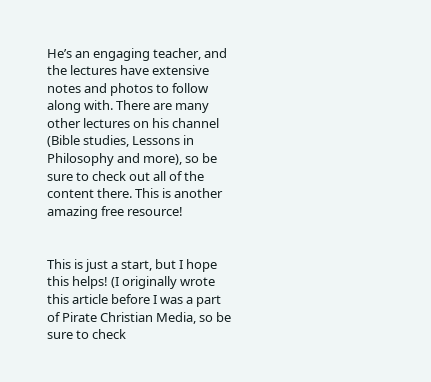He’s an engaging teacher, and the lectures have extensive notes and photos to follow along with. There are many other lectures on his channel (Bible studies, Lessons in Philosophy and more), so be sure to check out all of the content there. This is another amazing free resource!


This is just a start, but I hope this helps! (I originally wrote this article before I was a part of Pirate Christian Media, so be sure to check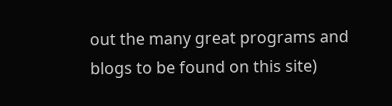out the many great programs and blogs to be found on this site)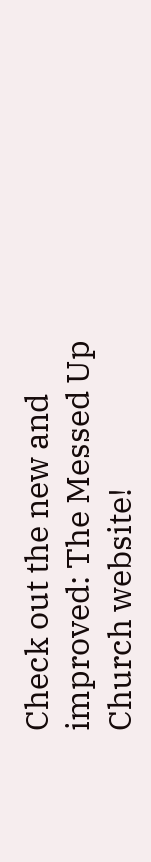Check out the new and improved: The Messed Up Church website!